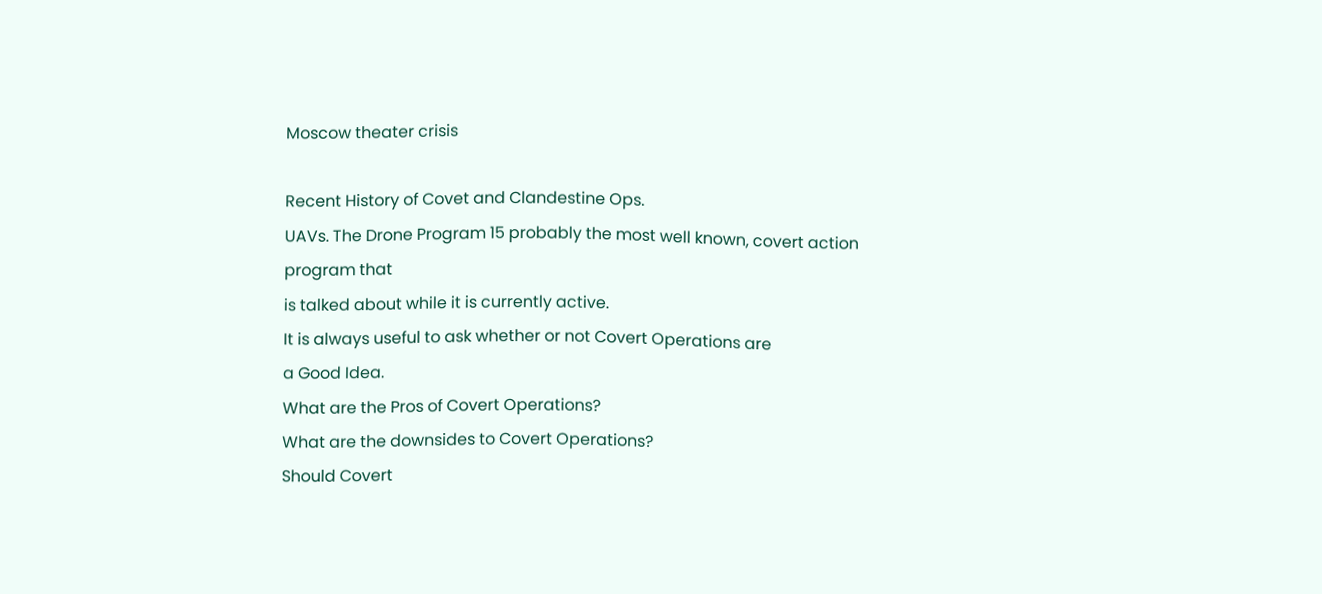Moscow theater crisis

Recent History of Covet and Clandestine Ops.
UAVs. The Drone Program 15 probably the most well known, covert action program that
is talked about while it is currently active.
It is always useful to ask whether or not Covert Operations are
a Good Idea.
What are the Pros of Covert Operations?
What are the downsides to Covert Operations?
Should Covert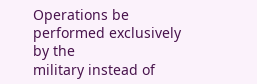Operations be performed exclusively by the
military instead of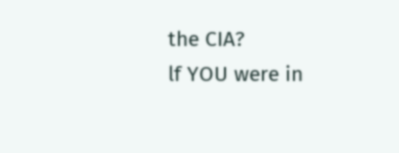the CIA?
lf YOU were in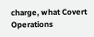charge, what Covert Operations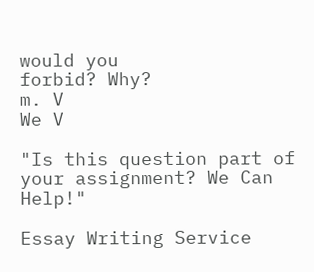would you
forbid? Why?
m. V
We V

"Is this question part of your assignment? We Can Help!"

Essay Writing Service